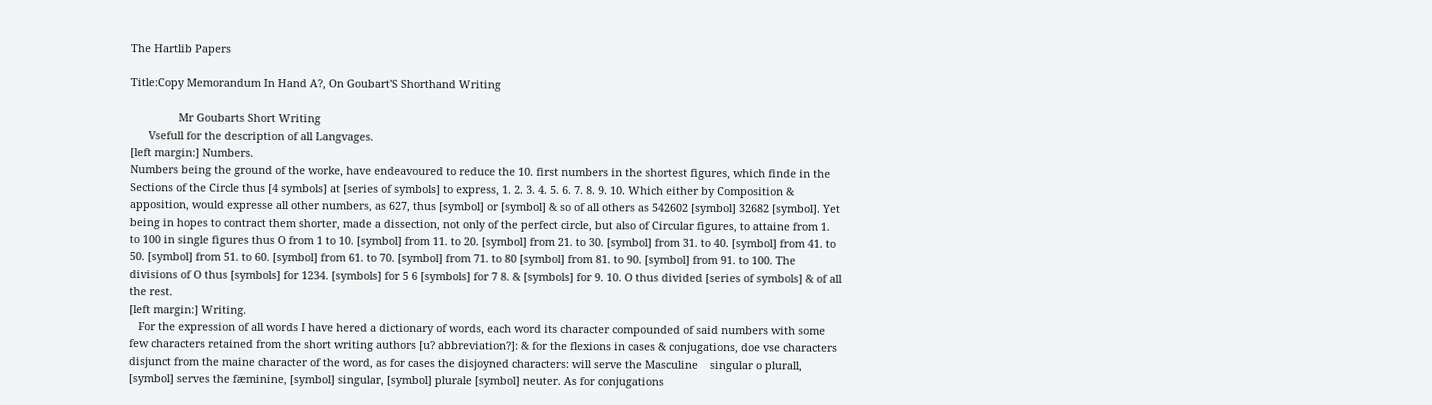The Hartlib Papers

Title:Copy Memorandum In Hand A?, On Goubart'S Shorthand Writing

                Mr Goubarts Short Writing
      Vsefull for the description of all Langvages.
[left margin:] Numbers.
Numbers being the ground of the worke, have endeavoured to reduce the 10. first numbers in the shortest figures, which finde in the Sections of the Circle thus [4 symbols] at [series of symbols] to express, 1. 2. 3. 4. 5. 6. 7. 8. 9. 10. Which either by Composition & apposition, would expresse all other numbers, as 627, thus [symbol] or [symbol] & so of all others as 542602 [symbol] 32682 [symbol]. Yet being in hopes to contract them shorter, made a dissection, not only of the perfect circle, but also of Circular figures, to attaine from 1. to 100 in single figures thus O from 1 to 10. [symbol] from 11. to 20. [symbol] from 21. to 30. [symbol] from 31. to 40. [symbol] from 41. to 50. [symbol] from 51. to 60. [symbol] from 61. to 70. [symbol] from 71. to 80 [symbol] from 81. to 90. [symbol] from 91. to 100. The divisions of O thus [symbols] for 1234. [symbols] for 5 6 [symbols] for 7 8. & [symbols] for 9. 10. O thus divided [series of symbols] & of all the rest.
[left margin:] Writing.
   For the expression of all words I have hered a dictionary of words, each word its character compounded of said numbers with some few characters retained from the short writing authors [u? abbreviation?]: & for the flexions in cases & conjugations, doe vse characters disjunct from the maine character of the word, as for cases the disjoyned characters: will serve the Masculine    singular o plurall, [symbol] serves the fæminine, [symbol] singular, [symbol] plurale [symbol] neuter. As for conjugations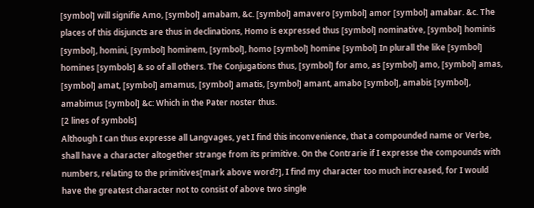[symbol] will signifie Amo, [symbol] amabam, &c. [symbol] amavero [symbol] amor [symbol] amabar. &c. The places of this disjuncts are thus in declinations, Homo is expressed thus [symbol] nominative, [symbol] hominis [symbol], homini, [symbol] hominem, [symbol], homo [symbol] homine [symbol] In plurall the like [symbol] homines [symbols] & so of all others. The Conjugations thus, [symbol] for amo, as [symbol] amo, [symbol] amas, [symbol] amat, [symbol] amamus, [symbol] amatis, [symbol] amant, amabo [symbol], amabis [symbol], amabimus [symbol] &c: Which in the Pater noster thus.
[2 lines of symbols]
Although I can thus expresse all Langvages, yet I find this inconvenience, that a compounded name or Verbe, shall have a character altogether strange from its primitive. On the Contrarie if I expresse the compounds with numbers, relating to the primitives[mark above word?], I find my character too much increased, for I would have the greatest character not to consist of above two single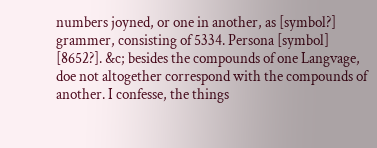numbers joyned, or one in another, as [symbol?] grammer, consisting of 5334. Persona [symbol] [8652?]. &c; besides the compounds of one Langvage, doe not altogether correspond with the compounds of another. I confesse, the things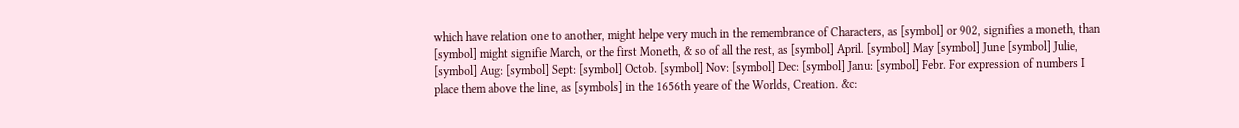which have relation one to another, might helpe very much in the remembrance of Characters, as [symbol] or 902, signifies a moneth, than [symbol] might signifie March, or the first Moneth, & so of all the rest, as [symbol] April. [symbol] May [symbol] June [symbol] Julie, [symbol] Aug: [symbol] Sept: [symbol] Octob. [symbol] Nov: [symbol] Dec: [symbol] Janu: [symbol] Febr. For expression of numbers I place them above the line, as [symbols] in the 1656th yeare of the Worlds, Creation. &c: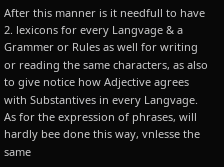After this manner is it needfull to have 2. lexicons for every Langvage & a Grammer or Rules as well for writing or reading the same characters, as also to give notice how Adjective agrees with Substantives in every Langvage. As for the expression of phrases, will hardly bee done this way, vnlesse the same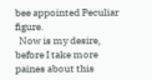bee appointed Peculiar figure.
  Now is my desire, before I take more paines about this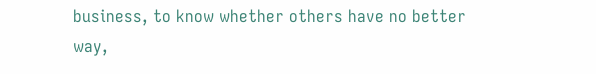business, to know whether others have no better way,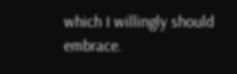which I willingly should embrace.